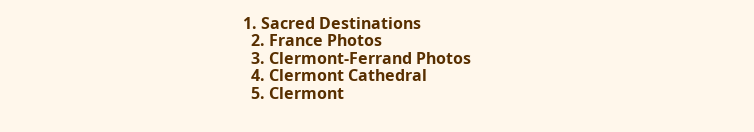1. Sacred Destinations
  2. France Photos
  3. Clermont-Ferrand Photos
  4. Clermont Cathedral
  5. Clermont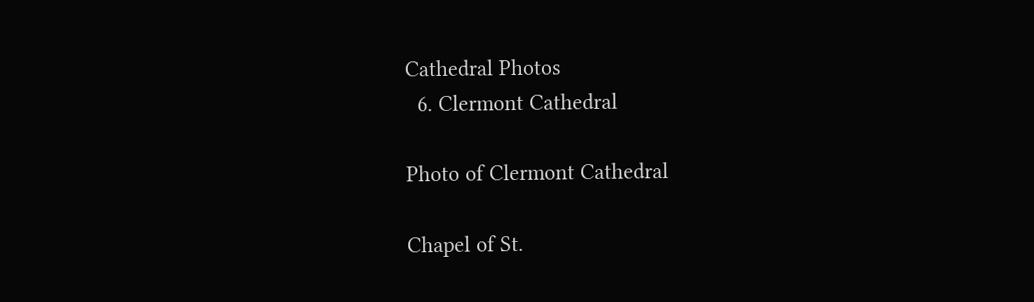Cathedral Photos
  6. Clermont Cathedral

Photo of Clermont Cathedral

Chapel of St.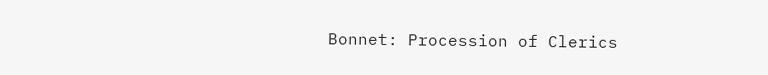Bonnet: Procession of Clerics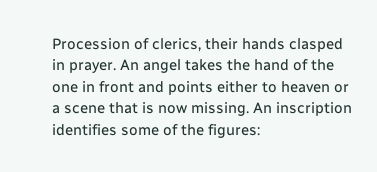Procession of clerics, their hands clasped in prayer. An angel takes the hand of the one in front and points either to heaven or a scene that is now missing. An inscription identifies some of the figures: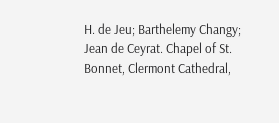H. de Jeu; Barthelemy Changy; Jean de Ceyrat. Chapel of St. Bonnet, Clermont Cathedral,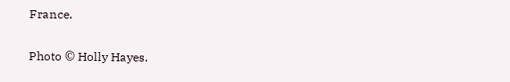France.

Photo © Holly Hayes.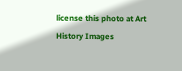license this photo at Art History Images